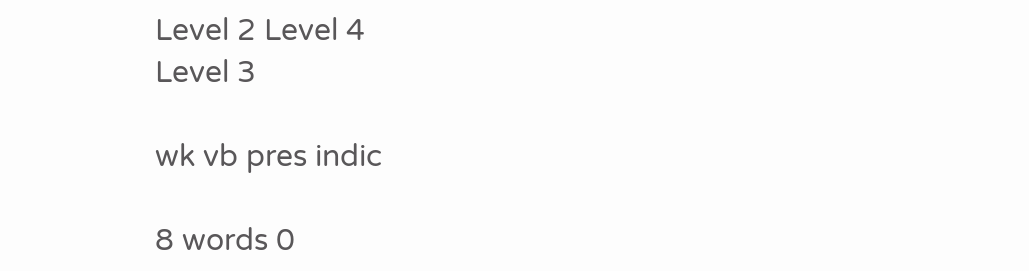Level 2 Level 4
Level 3

wk vb pres indic

8 words 0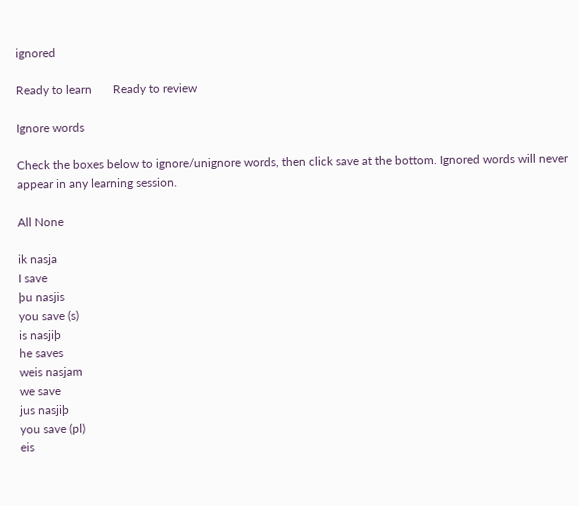ignored

Ready to learn       Ready to review

Ignore words

Check the boxes below to ignore/unignore words, then click save at the bottom. Ignored words will never appear in any learning session.

All None

ik nasja
I save
þu nasjis
you save (s)
is nasjiþ
he saves
weis nasjam
we save
jus nasjiþ
you save (pl)
eis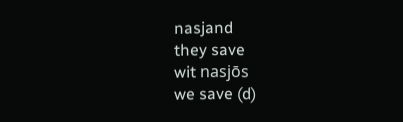nasjand
they save
wit nasjōs
we save (d)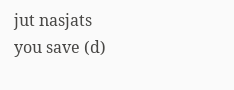jut nasjats
you save (d)